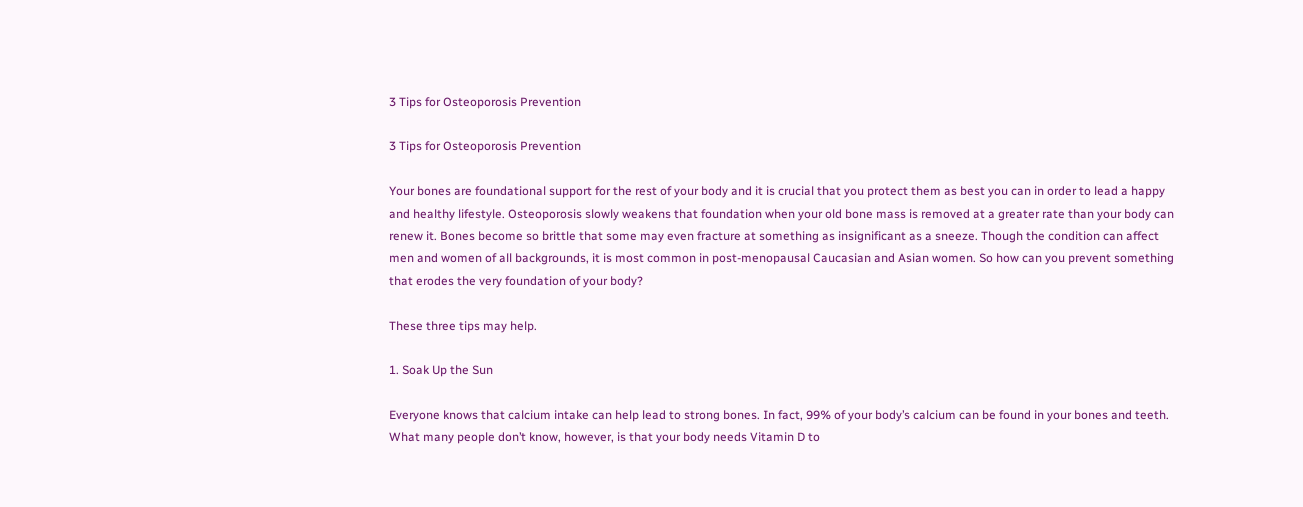3 Tips for Osteoporosis Prevention

3 Tips for Osteoporosis Prevention

Your bones are foundational support for the rest of your body and it is crucial that you protect them as best you can in order to lead a happy and healthy lifestyle. Osteoporosis slowly weakens that foundation when your old bone mass is removed at a greater rate than your body can renew it. Bones become so brittle that some may even fracture at something as insignificant as a sneeze. Though the condition can affect men and women of all backgrounds, it is most common in post-menopausal Caucasian and Asian women. So how can you prevent something that erodes the very foundation of your body?

These three tips may help.

1. Soak Up the Sun

Everyone knows that calcium intake can help lead to strong bones. In fact, 99% of your body’s calcium can be found in your bones and teeth. What many people don’t know, however, is that your body needs Vitamin D to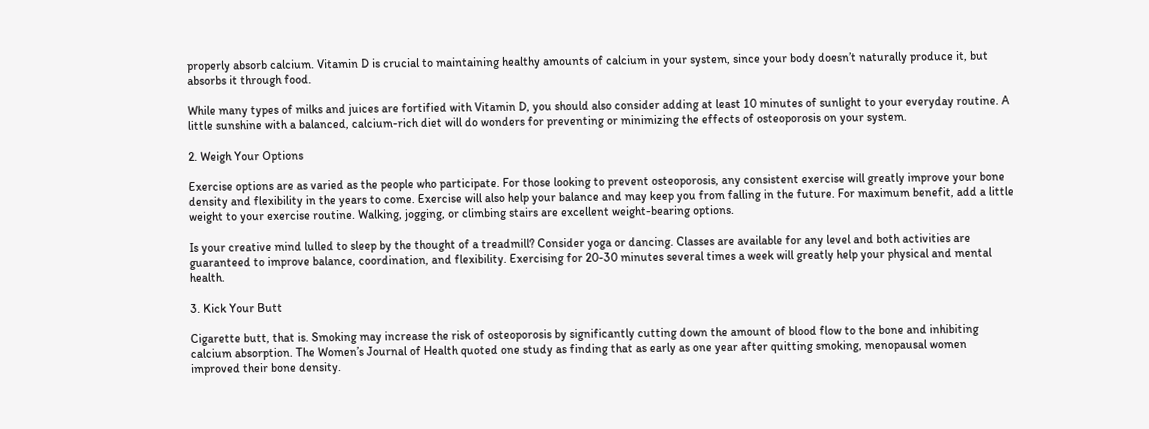properly absorb calcium. Vitamin D is crucial to maintaining healthy amounts of calcium in your system, since your body doesn’t naturally produce it, but absorbs it through food.

While many types of milks and juices are fortified with Vitamin D, you should also consider adding at least 10 minutes of sunlight to your everyday routine. A little sunshine with a balanced, calcium-rich diet will do wonders for preventing or minimizing the effects of osteoporosis on your system.

2. Weigh Your Options

Exercise options are as varied as the people who participate. For those looking to prevent osteoporosis, any consistent exercise will greatly improve your bone density and flexibility in the years to come. Exercise will also help your balance and may keep you from falling in the future. For maximum benefit, add a little weight to your exercise routine. Walking, jogging, or climbing stairs are excellent weight-bearing options.

Is your creative mind lulled to sleep by the thought of a treadmill? Consider yoga or dancing. Classes are available for any level and both activities are guaranteed to improve balance, coordination, and flexibility. Exercising for 20-30 minutes several times a week will greatly help your physical and mental health.

3. Kick Your Butt

Cigarette butt, that is. Smoking may increase the risk of osteoporosis by significantly cutting down the amount of blood flow to the bone and inhibiting calcium absorption. The Women’s Journal of Health quoted one study as finding that as early as one year after quitting smoking, menopausal women improved their bone density.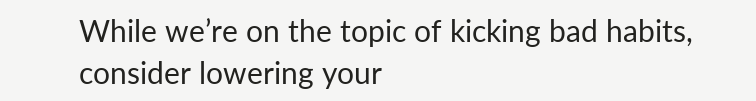While we’re on the topic of kicking bad habits, consider lowering your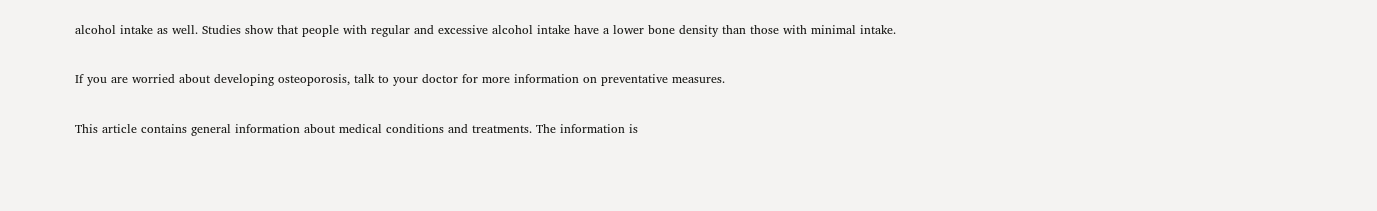alcohol intake as well. Studies show that people with regular and excessive alcohol intake have a lower bone density than those with minimal intake.

If you are worried about developing osteoporosis, talk to your doctor for more information on preventative measures.

This article contains general information about medical conditions and treatments. The information is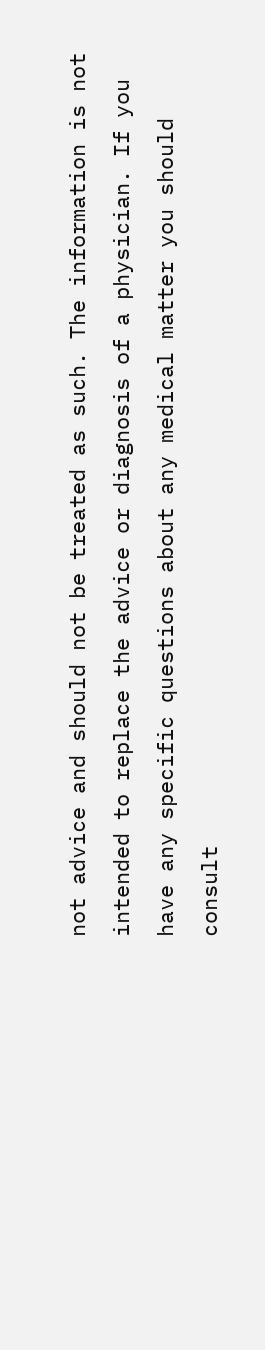not advice and should not be treated as such. The information is not intended to replace the advice or diagnosis of a physician. If you have any specific questions about any medical matter you should consult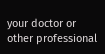your doctor or other professional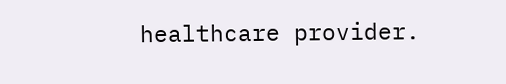healthcare provider.